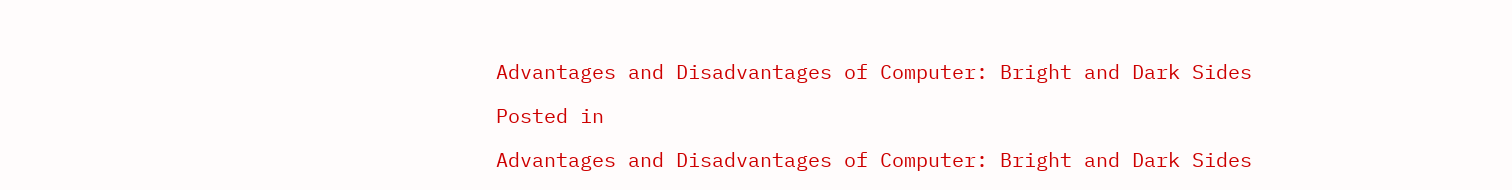Advantages and Disadvantages of Computer: Bright and Dark Sides

Posted in

Advantages and Disadvantages of Computer: Bright and Dark Sides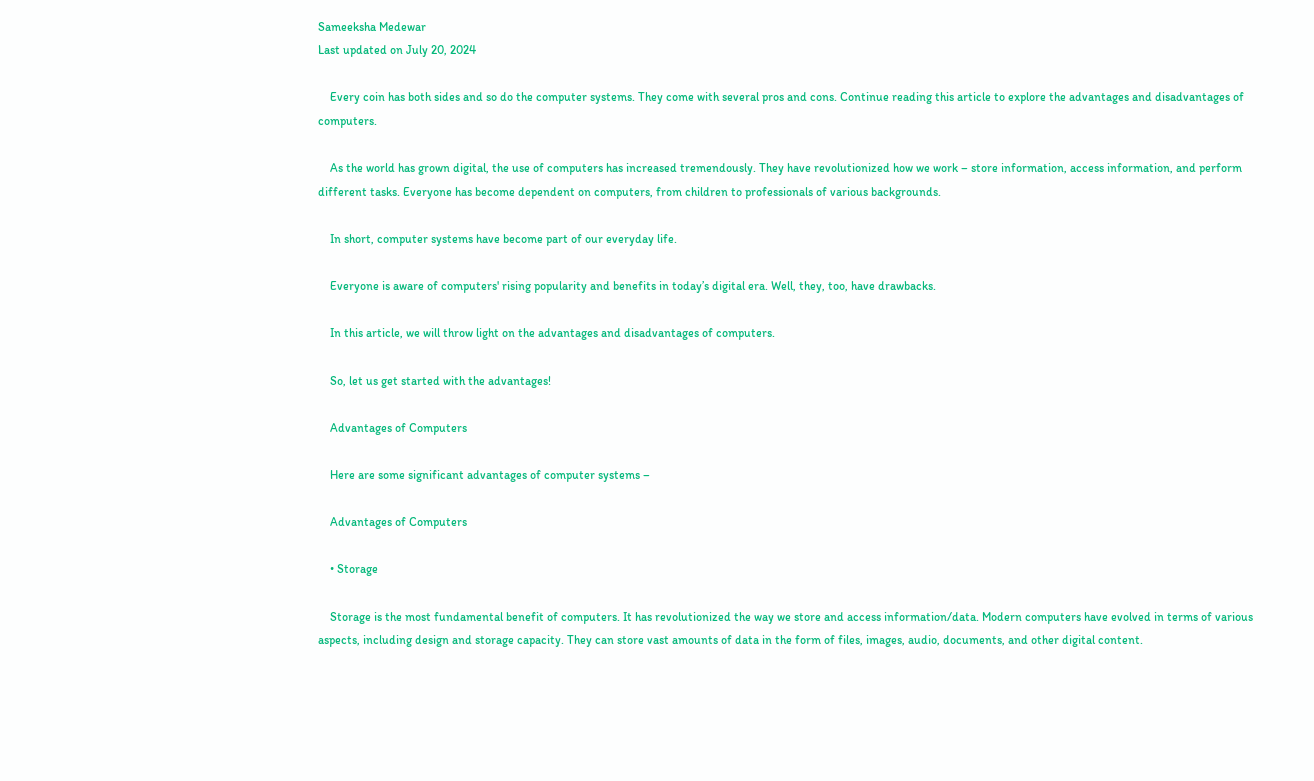Sameeksha Medewar
Last updated on July 20, 2024

    Every coin has both sides and so do the computer systems. They come with several pros and cons. Continue reading this article to explore the advantages and disadvantages of computers.

    As the world has grown digital, the use of computers has increased tremendously. They have revolutionized how we work – store information, access information, and perform different tasks. Everyone has become dependent on computers, from children to professionals of various backgrounds.

    In short, computer systems have become part of our everyday life.

    Everyone is aware of computers' rising popularity and benefits in today’s digital era. Well, they, too, have drawbacks.

    In this article, we will throw light on the advantages and disadvantages of computers.

    So, let us get started with the advantages!

    Advantages of Computers

    Here are some significant advantages of computer systems –

    Advantages of Computers

    • Storage

    Storage is the most fundamental benefit of computers. It has revolutionized the way we store and access information/data. Modern computers have evolved in terms of various aspects, including design and storage capacity. They can store vast amounts of data in the form of files, images, audio, documents, and other digital content.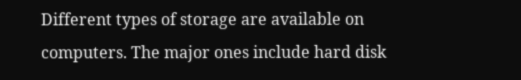Different types of storage are available on computers. The major ones include hard disk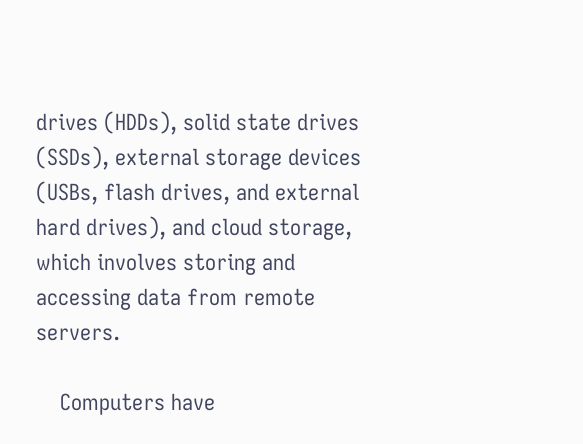drives (HDDs), solid state drives (SSDs), external storage devices (USBs, flash drives, and external hard drives), and cloud storage, which involves storing and accessing data from remote servers.

    Computers have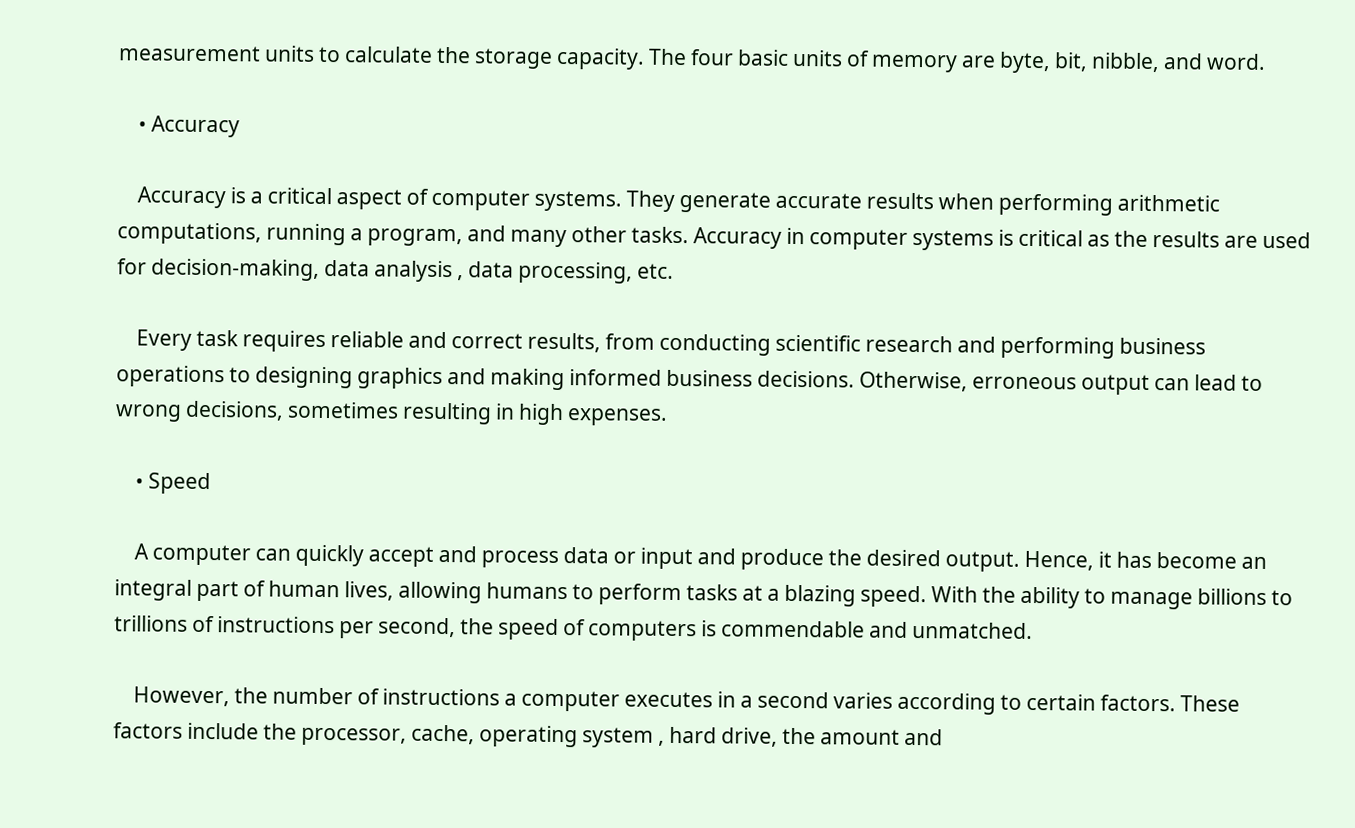measurement units to calculate the storage capacity. The four basic units of memory are byte, bit, nibble, and word.

    • Accuracy

    Accuracy is a critical aspect of computer systems. They generate accurate results when performing arithmetic computations, running a program, and many other tasks. Accuracy in computer systems is critical as the results are used for decision-making, data analysis , data processing, etc.

    Every task requires reliable and correct results, from conducting scientific research and performing business operations to designing graphics and making informed business decisions. Otherwise, erroneous output can lead to wrong decisions, sometimes resulting in high expenses.

    • Speed

    A computer can quickly accept and process data or input and produce the desired output. Hence, it has become an integral part of human lives, allowing humans to perform tasks at a blazing speed. With the ability to manage billions to trillions of instructions per second, the speed of computers is commendable and unmatched.

    However, the number of instructions a computer executes in a second varies according to certain factors. These factors include the processor, cache, operating system , hard drive, the amount and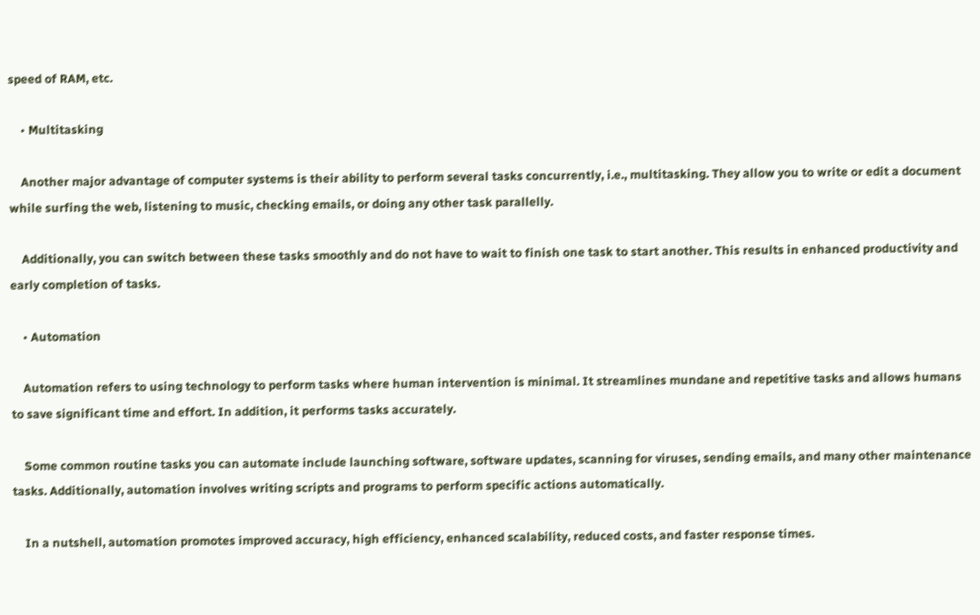speed of RAM, etc.

    • Multitasking

    Another major advantage of computer systems is their ability to perform several tasks concurrently, i.e., multitasking. They allow you to write or edit a document while surfing the web, listening to music, checking emails, or doing any other task parallelly.

    Additionally, you can switch between these tasks smoothly and do not have to wait to finish one task to start another. This results in enhanced productivity and early completion of tasks.

    • Automation

    Automation refers to using technology to perform tasks where human intervention is minimal. It streamlines mundane and repetitive tasks and allows humans to save significant time and effort. In addition, it performs tasks accurately.

    Some common routine tasks you can automate include launching software, software updates, scanning for viruses, sending emails, and many other maintenance tasks. Additionally, automation involves writing scripts and programs to perform specific actions automatically.

    In a nutshell, automation promotes improved accuracy, high efficiency, enhanced scalability, reduced costs, and faster response times.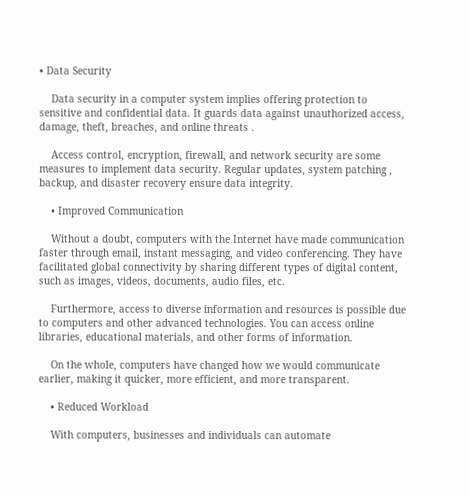• Data Security

    Data security in a computer system implies offering protection to sensitive and confidential data. It guards data against unauthorized access, damage, theft, breaches, and online threats .

    Access control, encryption, firewall, and network security are some measures to implement data security. Regular updates, system patching , backup, and disaster recovery ensure data integrity.

    • Improved Communication

    Without a doubt, computers with the Internet have made communication faster through email, instant messaging, and video conferencing. They have facilitated global connectivity by sharing different types of digital content, such as images, videos, documents, audio files, etc.

    Furthermore, access to diverse information and resources is possible due to computers and other advanced technologies. You can access online libraries, educational materials, and other forms of information.

    On the whole, computers have changed how we would communicate earlier, making it quicker, more efficient, and more transparent.

    • Reduced Workload

    With computers, businesses and individuals can automate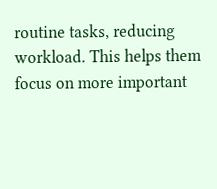routine tasks, reducing workload. This helps them focus on more important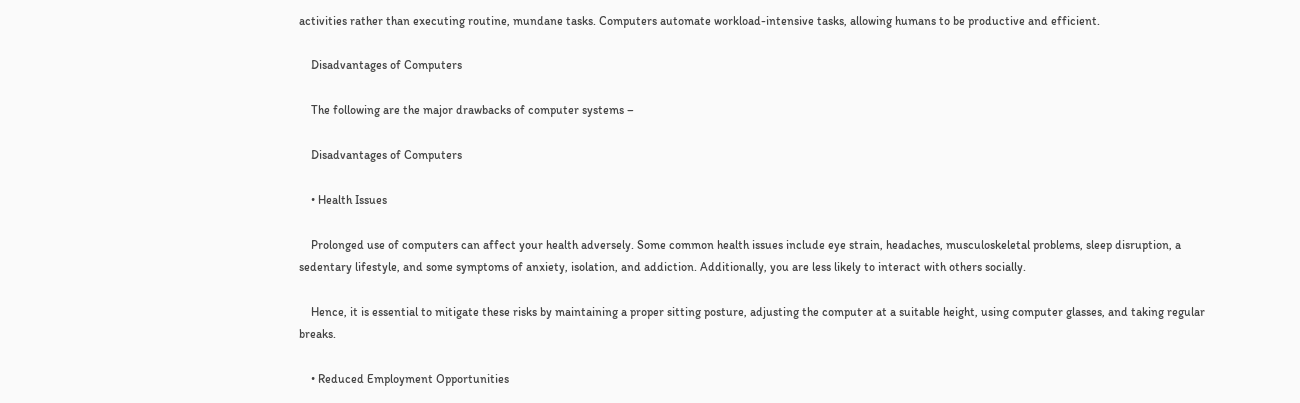activities rather than executing routine, mundane tasks. Computers automate workload-intensive tasks, allowing humans to be productive and efficient.

    Disadvantages of Computers

    The following are the major drawbacks of computer systems –

    Disadvantages of Computers

    • Health Issues

    Prolonged use of computers can affect your health adversely. Some common health issues include eye strain, headaches, musculoskeletal problems, sleep disruption, a sedentary lifestyle, and some symptoms of anxiety, isolation, and addiction. Additionally, you are less likely to interact with others socially.

    Hence, it is essential to mitigate these risks by maintaining a proper sitting posture, adjusting the computer at a suitable height, using computer glasses, and taking regular breaks.

    • Reduced Employment Opportunities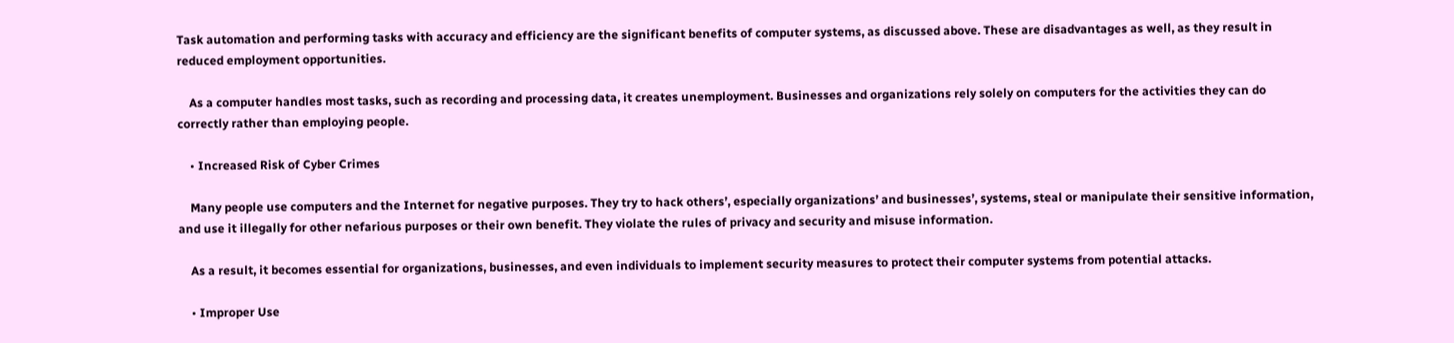Task automation and performing tasks with accuracy and efficiency are the significant benefits of computer systems, as discussed above. These are disadvantages as well, as they result in reduced employment opportunities.

    As a computer handles most tasks, such as recording and processing data, it creates unemployment. Businesses and organizations rely solely on computers for the activities they can do correctly rather than employing people.

    • Increased Risk of Cyber Crimes

    Many people use computers and the Internet for negative purposes. They try to hack others’, especially organizations’ and businesses’, systems, steal or manipulate their sensitive information, and use it illegally for other nefarious purposes or their own benefit. They violate the rules of privacy and security and misuse information.

    As a result, it becomes essential for organizations, businesses, and even individuals to implement security measures to protect their computer systems from potential attacks.

    • Improper Use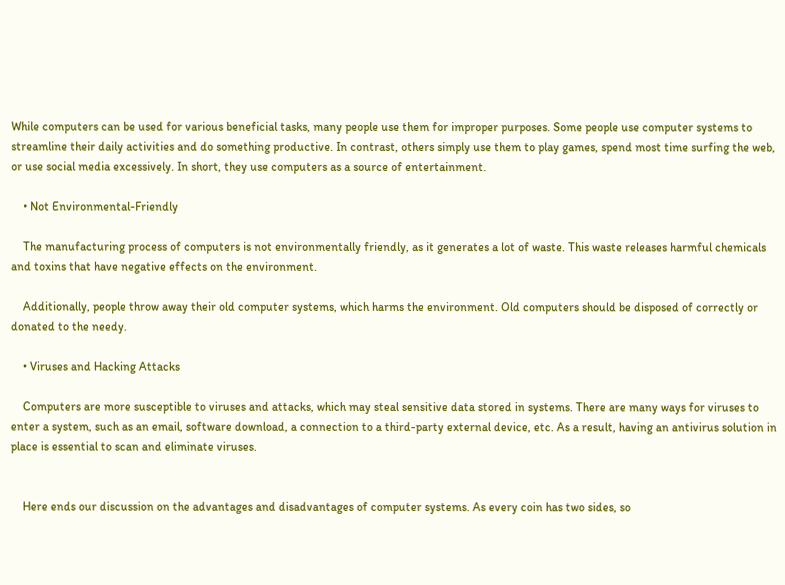While computers can be used for various beneficial tasks, many people use them for improper purposes. Some people use computer systems to streamline their daily activities and do something productive. In contrast, others simply use them to play games, spend most time surfing the web, or use social media excessively. In short, they use computers as a source of entertainment.

    • Not Environmental-Friendly

    The manufacturing process of computers is not environmentally friendly, as it generates a lot of waste. This waste releases harmful chemicals and toxins that have negative effects on the environment.

    Additionally, people throw away their old computer systems, which harms the environment. Old computers should be disposed of correctly or donated to the needy.

    • Viruses and Hacking Attacks

    Computers are more susceptible to viruses and attacks, which may steal sensitive data stored in systems. There are many ways for viruses to enter a system, such as an email, software download, a connection to a third-party external device, etc. As a result, having an antivirus solution in place is essential to scan and eliminate viruses.


    Here ends our discussion on the advantages and disadvantages of computer systems. As every coin has two sides, so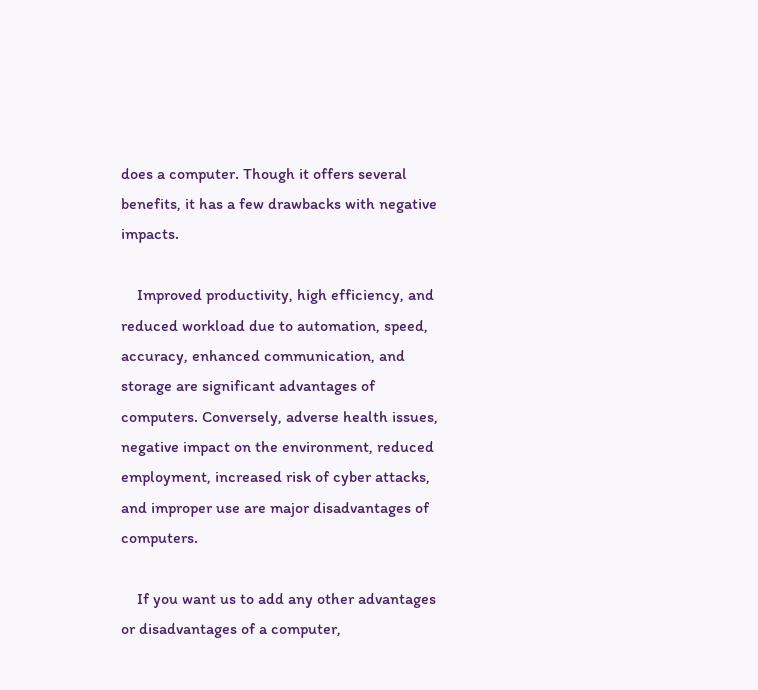does a computer. Though it offers several benefits, it has a few drawbacks with negative impacts.

    Improved productivity, high efficiency, and reduced workload due to automation, speed, accuracy, enhanced communication, and storage are significant advantages of computers. Conversely, adverse health issues, negative impact on the environment, reduced employment, increased risk of cyber attacks, and improper use are major disadvantages of computers.

    If you want us to add any other advantages or disadvantages of a computer,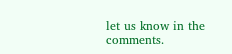let us know in the comments.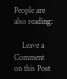People are also reading:

    Leave a Comment on this Post